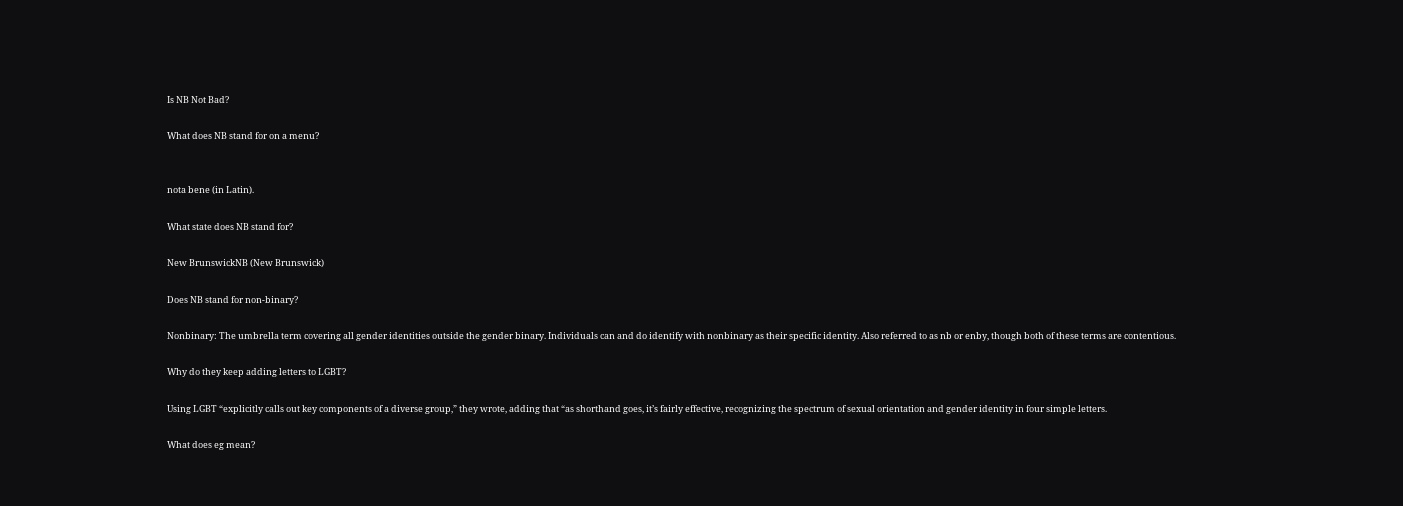Is NB Not Bad?

What does NB stand for on a menu?


nota bene (in Latin).

What state does NB stand for?

New BrunswickNB (New Brunswick)

Does NB stand for non-binary?

Nonbinary: The umbrella term covering all gender identities outside the gender binary. Individuals can and do identify with nonbinary as their specific identity. Also referred to as nb or enby, though both of these terms are contentious.

Why do they keep adding letters to LGBT?

Using LGBT “explicitly calls out key components of a diverse group,” they wrote, adding that “as shorthand goes, it’s fairly effective, recognizing the spectrum of sexual orientation and gender identity in four simple letters.

What does eg mean?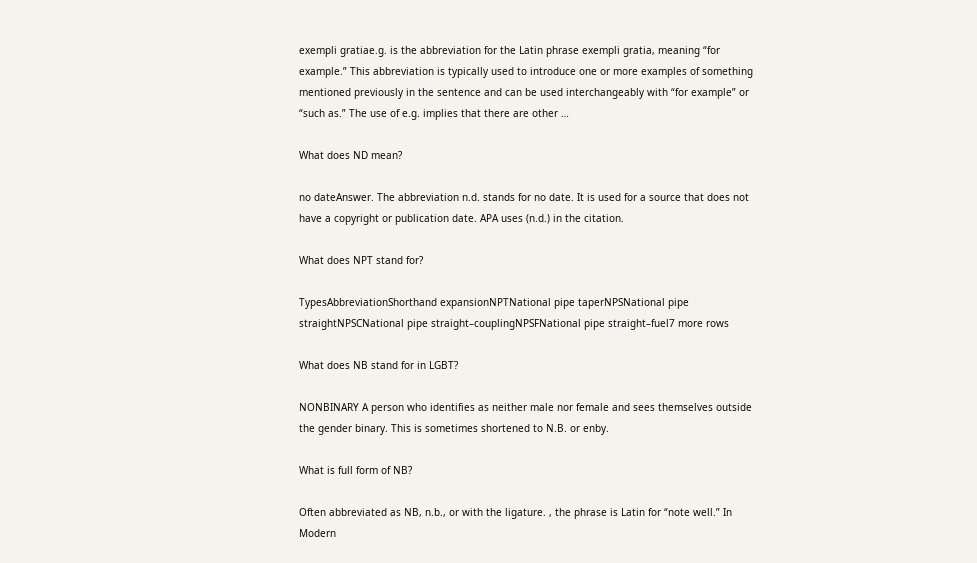exempli gratiae.g. is the abbreviation for the Latin phrase exempli gratia, meaning “for example.” This abbreviation is typically used to introduce one or more examples of something mentioned previously in the sentence and can be used interchangeably with “for example” or “such as.” The use of e.g. implies that there are other …

What does ND mean?

no dateAnswer. The abbreviation n.d. stands for no date. It is used for a source that does not have a copyright or publication date. APA uses (n.d.) in the citation.

What does NPT stand for?

TypesAbbreviationShorthand expansionNPTNational pipe taperNPSNational pipe straightNPSCNational pipe straight–couplingNPSFNational pipe straight–fuel7 more rows

What does NB stand for in LGBT?

NONBINARY A person who identifies as neither male nor female and sees themselves outside the gender binary. This is sometimes shortened to N.B. or enby.

What is full form of NB?

Often abbreviated as NB, n.b., or with the ligature. , the phrase is Latin for “note well.” In Modern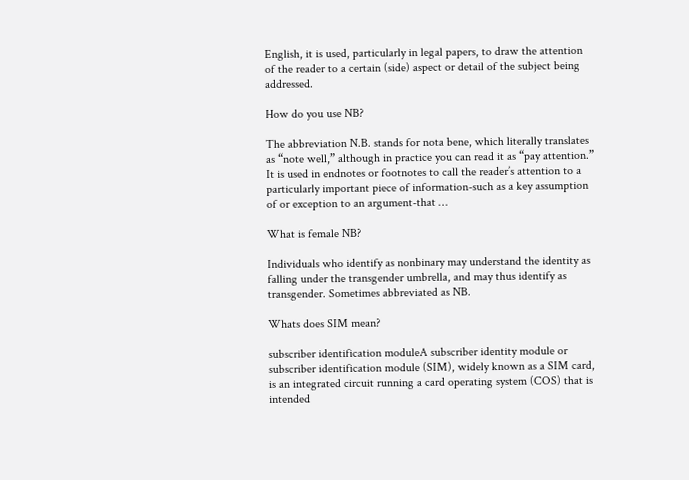English, it is used, particularly in legal papers, to draw the attention of the reader to a certain (side) aspect or detail of the subject being addressed.

How do you use NB?

The abbreviation N.B. stands for nota bene, which literally translates as “note well,” although in practice you can read it as “pay attention.” It is used in endnotes or footnotes to call the reader’s attention to a particularly important piece of information-such as a key assumption of or exception to an argument-that …

What is female NB?

Individuals who identify as nonbinary may understand the identity as falling under the transgender umbrella, and may thus identify as transgender. Sometimes abbreviated as NB.

Whats does SIM mean?

subscriber identification moduleA subscriber identity module or subscriber identification module (SIM), widely known as a SIM card, is an integrated circuit running a card operating system (COS) that is intended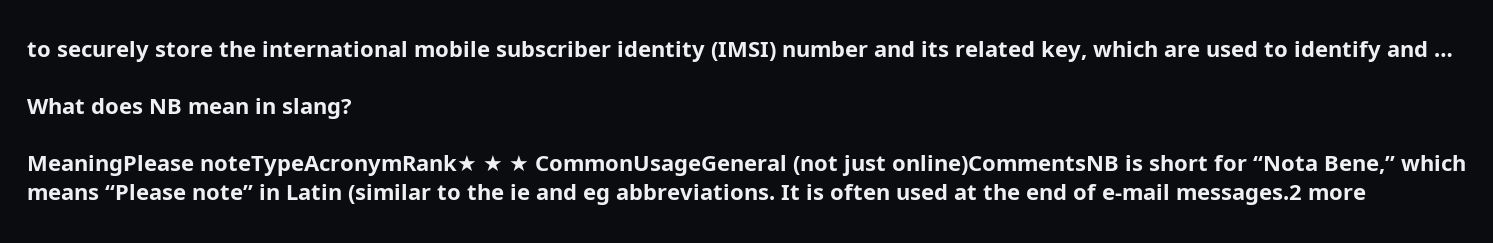to securely store the international mobile subscriber identity (IMSI) number and its related key, which are used to identify and …

What does NB mean in slang?

MeaningPlease noteTypeAcronymRank★ ★ ★ CommonUsageGeneral (not just online)CommentsNB is short for “Nota Bene,” which means “Please note” in Latin (similar to the ie and eg abbreviations. It is often used at the end of e-mail messages.2 more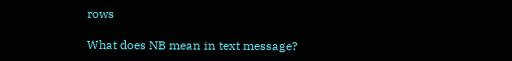rows

What does NB mean in text message?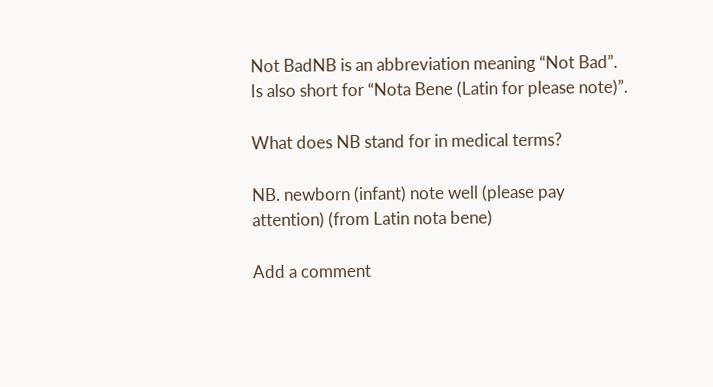Not BadNB is an abbreviation meaning “Not Bad”. Is also short for “Nota Bene (Latin for please note)”.

What does NB stand for in medical terms?

NB. newborn (infant) note well (please pay attention) (from Latin nota bene)

Add a comment